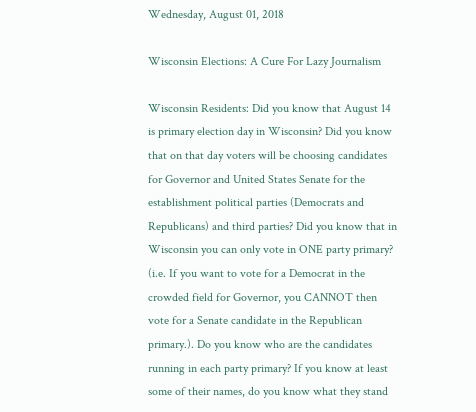Wednesday, August 01, 2018

Wisconsin Elections: A Cure For Lazy Journalism

Wisconsin Residents: Did you know that August 14 is primary election day in Wisconsin? Did you know that on that day voters will be choosing candidates for Governor and United States Senate for the establishment political parties (Democrats and Republicans) and third parties? Did you know that in Wisconsin you can only vote in ONE party primary? (i.e. If you want to vote for a Democrat in the crowded field for Governor, you CANNOT then vote for a Senate candidate in the Republican primary.). Do you know who are the candidates running in each party primary? If you know at least some of their names, do you know what they stand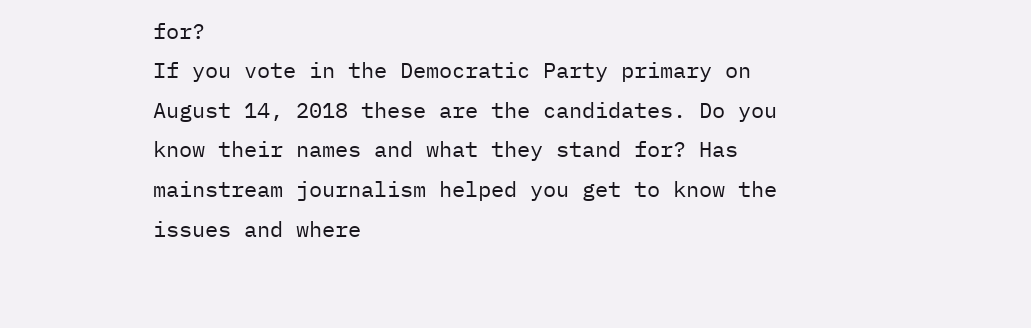for?
If you vote in the Democratic Party primary on August 14, 2018 these are the candidates. Do you know their names and what they stand for? Has mainstream journalism helped you get to know the issues and where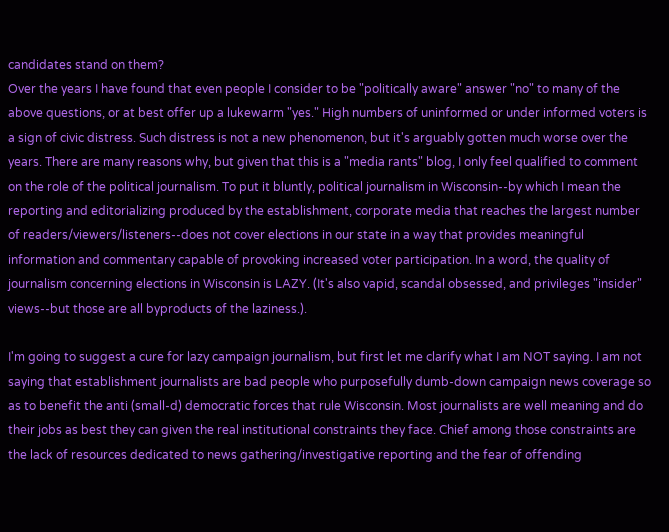candidates stand on them?
Over the years I have found that even people I consider to be "politically aware" answer "no" to many of the above questions, or at best offer up a lukewarm "yes." High numbers of uninformed or under informed voters is a sign of civic distress. Such distress is not a new phenomenon, but it's arguably gotten much worse over the years. There are many reasons why, but given that this is a "media rants" blog, I only feel qualified to comment on the role of the political journalism. To put it bluntly, political journalism in Wisconsin--by which I mean the reporting and editorializing produced by the establishment, corporate media that reaches the largest number of readers/viewers/listeners--does not cover elections in our state in a way that provides meaningful information and commentary capable of provoking increased voter participation. In a word, the quality of journalism concerning elections in Wisconsin is LAZY. (It's also vapid, scandal obsessed, and privileges "insider" views--but those are all byproducts of the laziness.).

I'm going to suggest a cure for lazy campaign journalism, but first let me clarify what I am NOT saying. I am not saying that establishment journalists are bad people who purposefully dumb-down campaign news coverage so as to benefit the anti (small-d) democratic forces that rule Wisconsin. Most journalists are well meaning and do their jobs as best they can given the real institutional constraints they face. Chief among those constraints are the lack of resources dedicated to news gathering/investigative reporting and the fear of offending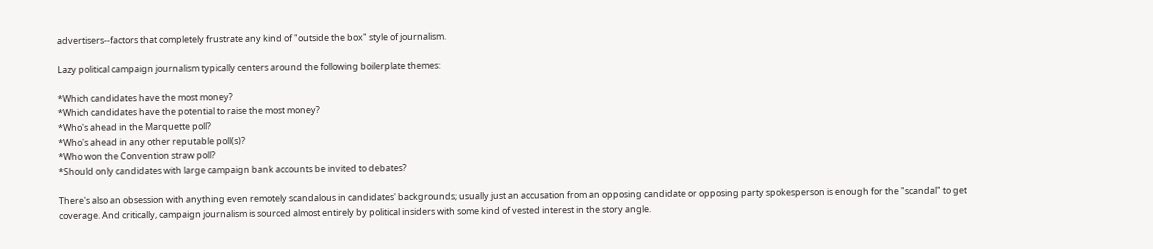advertisers--factors that completely frustrate any kind of "outside the box" style of journalism.

Lazy political campaign journalism typically centers around the following boilerplate themes:

*Which candidates have the most money?
*Which candidates have the potential to raise the most money?
*Who's ahead in the Marquette poll?
*Who's ahead in any other reputable poll(s)?
*Who won the Convention straw poll?
*Should only candidates with large campaign bank accounts be invited to debates?

There's also an obsession with anything even remotely scandalous in candidates' backgrounds; usually just an accusation from an opposing candidate or opposing party spokesperson is enough for the "scandal" to get coverage. And critically, campaign journalism is sourced almost entirely by political insiders with some kind of vested interest in the story angle.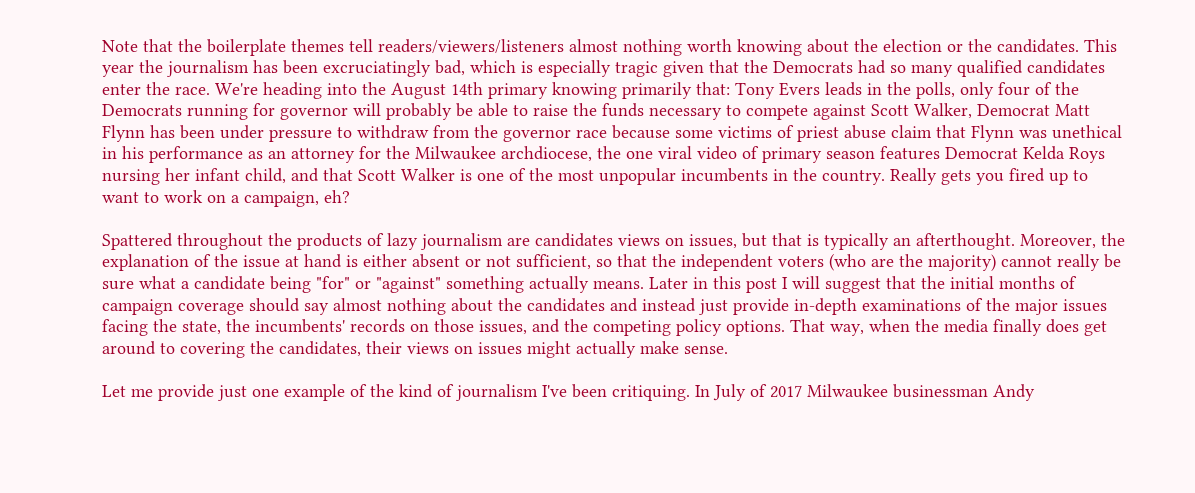Note that the boilerplate themes tell readers/viewers/listeners almost nothing worth knowing about the election or the candidates. This year the journalism has been excruciatingly bad, which is especially tragic given that the Democrats had so many qualified candidates enter the race. We're heading into the August 14th primary knowing primarily that: Tony Evers leads in the polls, only four of the Democrats running for governor will probably be able to raise the funds necessary to compete against Scott Walker, Democrat Matt Flynn has been under pressure to withdraw from the governor race because some victims of priest abuse claim that Flynn was unethical in his performance as an attorney for the Milwaukee archdiocese, the one viral video of primary season features Democrat Kelda Roys nursing her infant child, and that Scott Walker is one of the most unpopular incumbents in the country. Really gets you fired up to want to work on a campaign, eh?

Spattered throughout the products of lazy journalism are candidates views on issues, but that is typically an afterthought. Moreover, the explanation of the issue at hand is either absent or not sufficient, so that the independent voters (who are the majority) cannot really be sure what a candidate being "for" or "against" something actually means. Later in this post I will suggest that the initial months of campaign coverage should say almost nothing about the candidates and instead just provide in-depth examinations of the major issues facing the state, the incumbents' records on those issues, and the competing policy options. That way, when the media finally does get around to covering the candidates, their views on issues might actually make sense.

Let me provide just one example of the kind of journalism I've been critiquing. In July of 2017 Milwaukee businessman Andy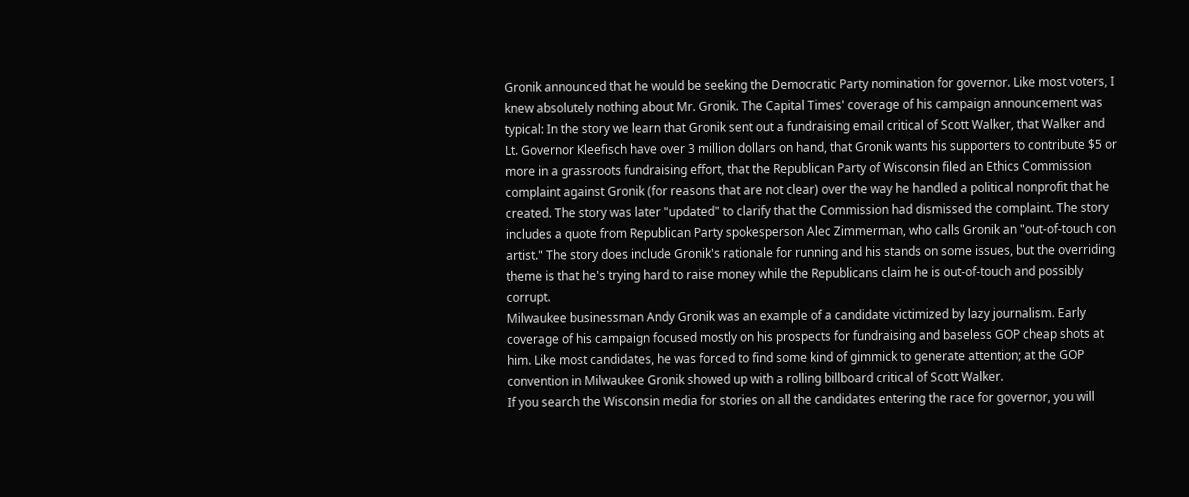Gronik announced that he would be seeking the Democratic Party nomination for governor. Like most voters, I knew absolutely nothing about Mr. Gronik. The Capital Times' coverage of his campaign announcement was typical: In the story we learn that Gronik sent out a fundraising email critical of Scott Walker, that Walker and Lt. Governor Kleefisch have over 3 million dollars on hand, that Gronik wants his supporters to contribute $5 or more in a grassroots fundraising effort, that the Republican Party of Wisconsin filed an Ethics Commission complaint against Gronik (for reasons that are not clear) over the way he handled a political nonprofit that he created. The story was later "updated" to clarify that the Commission had dismissed the complaint. The story includes a quote from Republican Party spokesperson Alec Zimmerman, who calls Gronik an "out-of-touch con artist." The story does include Gronik's rationale for running and his stands on some issues, but the overriding theme is that he's trying hard to raise money while the Republicans claim he is out-of-touch and possibly corrupt.
Milwaukee businessman Andy Gronik was an example of a candidate victimized by lazy journalism. Early coverage of his campaign focused mostly on his prospects for fundraising and baseless GOP cheap shots at him. Like most candidates, he was forced to find some kind of gimmick to generate attention; at the GOP convention in Milwaukee Gronik showed up with a rolling billboard critical of Scott Walker.
If you search the Wisconsin media for stories on all the candidates entering the race for governor, you will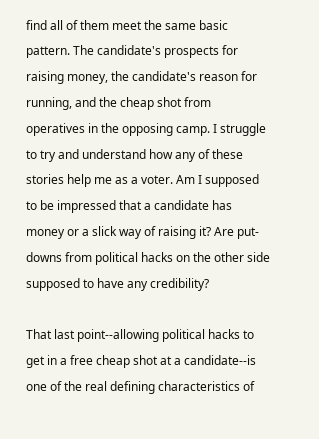find all of them meet the same basic pattern. The candidate's prospects for raising money, the candidate's reason for running, and the cheap shot from operatives in the opposing camp. I struggle to try and understand how any of these stories help me as a voter. Am I supposed to be impressed that a candidate has money or a slick way of raising it? Are put-downs from political hacks on the other side supposed to have any credibility?

That last point--allowing political hacks to get in a free cheap shot at a candidate--is one of the real defining characteristics of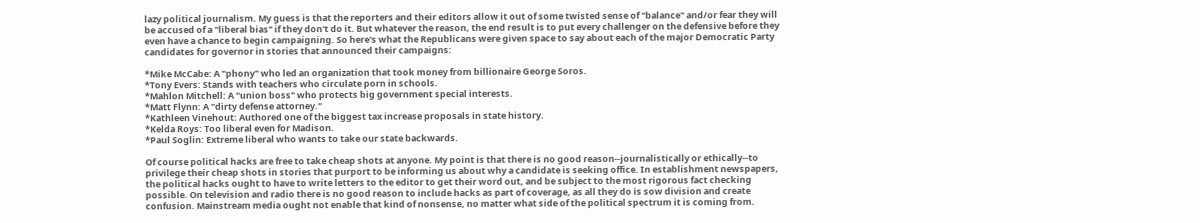lazy political journalism. My guess is that the reporters and their editors allow it out of some twisted sense of "balance" and/or fear they will be accused of a "liberal bias" if they don't do it. But whatever the reason, the end result is to put every challenger on the defensive before they even have a chance to begin campaigning. So here's what the Republicans were given space to say about each of the major Democratic Party candidates for governor in stories that announced their campaigns:

*Mike McCabe: A "phony" who led an organization that took money from billionaire George Soros.
*Tony Evers: Stands with teachers who circulate porn in schools.
*Mahlon Mitchell: A "union boss" who protects big government special interests.
*Matt Flynn: A "dirty defense attorney."
*Kathleen Vinehout: Authored one of the biggest tax increase proposals in state history.
*Kelda Roys: Too liberal even for Madison.
*Paul Soglin: Extreme liberal who wants to take our state backwards.

Of course political hacks are free to take cheap shots at anyone. My point is that there is no good reason--journalistically or ethically--to privilege their cheap shots in stories that purport to be informing us about why a candidate is seeking office. In establishment newspapers, the political hacks ought to have to write letters to the editor to get their word out, and be subject to the most rigorous fact checking possible. On television and radio there is no good reason to include hacks as part of coverage, as all they do is sow division and create confusion. Mainstream media ought not enable that kind of nonsense, no matter what side of the political spectrum it is coming from.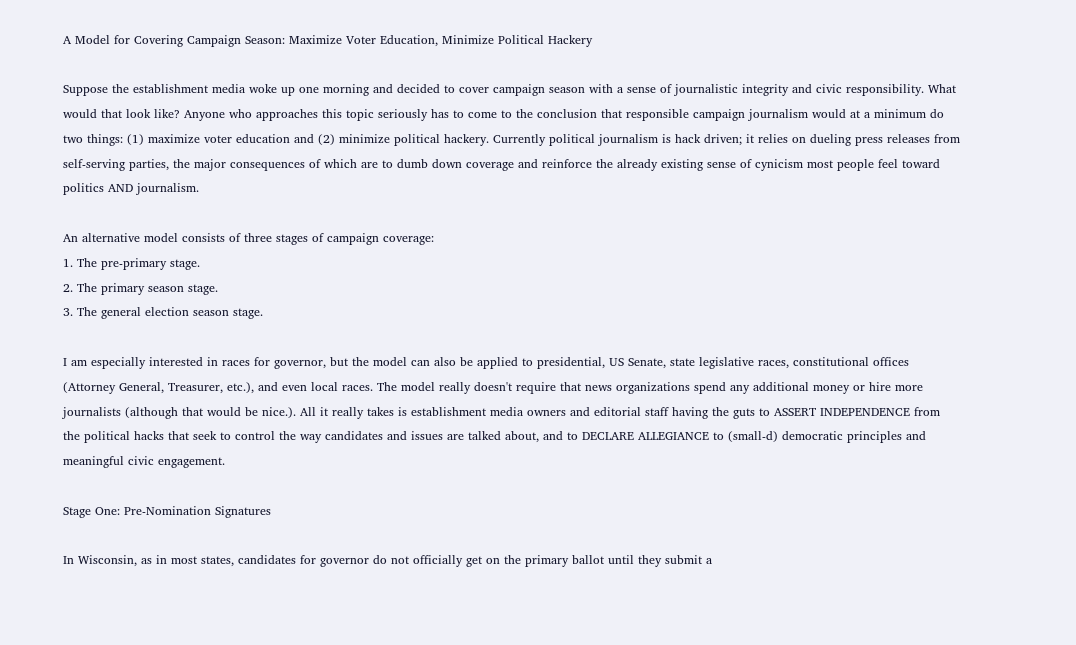A Model for Covering Campaign Season: Maximize Voter Education, Minimize Political Hackery

Suppose the establishment media woke up one morning and decided to cover campaign season with a sense of journalistic integrity and civic responsibility. What would that look like? Anyone who approaches this topic seriously has to come to the conclusion that responsible campaign journalism would at a minimum do two things: (1) maximize voter education and (2) minimize political hackery. Currently political journalism is hack driven; it relies on dueling press releases from self-serving parties, the major consequences of which are to dumb down coverage and reinforce the already existing sense of cynicism most people feel toward politics AND journalism.

An alternative model consists of three stages of campaign coverage:
1. The pre-primary stage.
2. The primary season stage.
3. The general election season stage.

I am especially interested in races for governor, but the model can also be applied to presidential, US Senate, state legislative races, constitutional offices (Attorney General, Treasurer, etc.), and even local races. The model really doesn't require that news organizations spend any additional money or hire more journalists (although that would be nice.). All it really takes is establishment media owners and editorial staff having the guts to ASSERT INDEPENDENCE from the political hacks that seek to control the way candidates and issues are talked about, and to DECLARE ALLEGIANCE to (small-d) democratic principles and meaningful civic engagement.

Stage One: Pre-Nomination Signatures

In Wisconsin, as in most states, candidates for governor do not officially get on the primary ballot until they submit a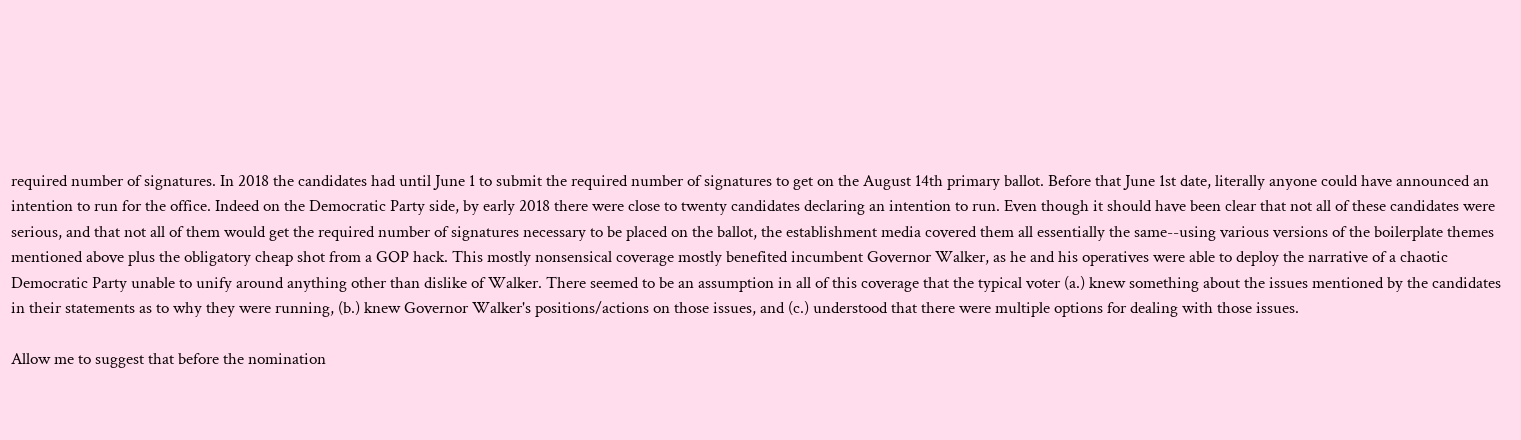required number of signatures. In 2018 the candidates had until June 1 to submit the required number of signatures to get on the August 14th primary ballot. Before that June 1st date, literally anyone could have announced an intention to run for the office. Indeed on the Democratic Party side, by early 2018 there were close to twenty candidates declaring an intention to run. Even though it should have been clear that not all of these candidates were serious, and that not all of them would get the required number of signatures necessary to be placed on the ballot, the establishment media covered them all essentially the same--using various versions of the boilerplate themes mentioned above plus the obligatory cheap shot from a GOP hack. This mostly nonsensical coverage mostly benefited incumbent Governor Walker, as he and his operatives were able to deploy the narrative of a chaotic Democratic Party unable to unify around anything other than dislike of Walker. There seemed to be an assumption in all of this coverage that the typical voter (a.) knew something about the issues mentioned by the candidates in their statements as to why they were running, (b.) knew Governor Walker's positions/actions on those issues, and (c.) understood that there were multiple options for dealing with those issues.

Allow me to suggest that before the nomination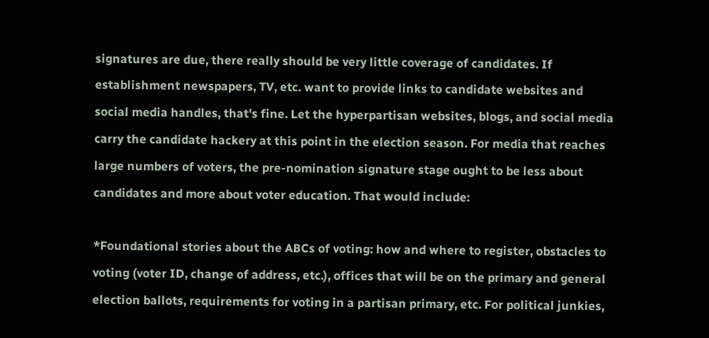signatures are due, there really should be very little coverage of candidates. If establishment newspapers, TV, etc. want to provide links to candidate websites and social media handles, that's fine. Let the hyperpartisan websites, blogs, and social media carry the candidate hackery at this point in the election season. For media that reaches large numbers of voters, the pre-nomination signature stage ought to be less about candidates and more about voter education. That would include:

*Foundational stories about the ABCs of voting: how and where to register, obstacles to voting (voter ID, change of address, etc.), offices that will be on the primary and general election ballots, requirements for voting in a partisan primary, etc. For political junkies,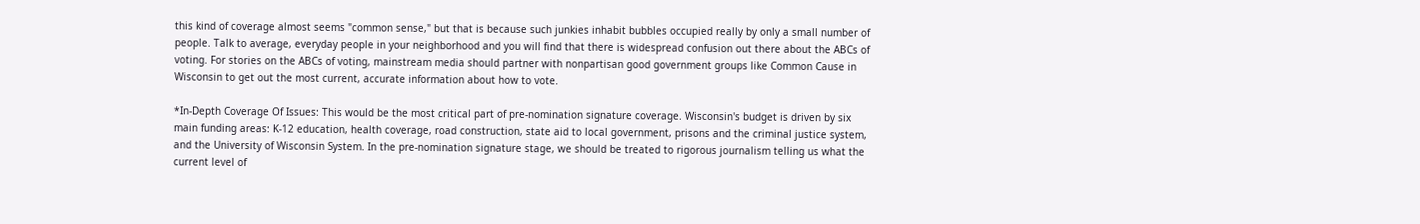this kind of coverage almost seems "common sense," but that is because such junkies inhabit bubbles occupied really by only a small number of people. Talk to average, everyday people in your neighborhood and you will find that there is widespread confusion out there about the ABCs of voting. For stories on the ABCs of voting, mainstream media should partner with nonpartisan good government groups like Common Cause in Wisconsin to get out the most current, accurate information about how to vote.

*In-Depth Coverage Of Issues: This would be the most critical part of pre-nomination signature coverage. Wisconsin's budget is driven by six main funding areas: K-12 education, health coverage, road construction, state aid to local government, prisons and the criminal justice system, and the University of Wisconsin System. In the pre-nomination signature stage, we should be treated to rigorous journalism telling us what the current level of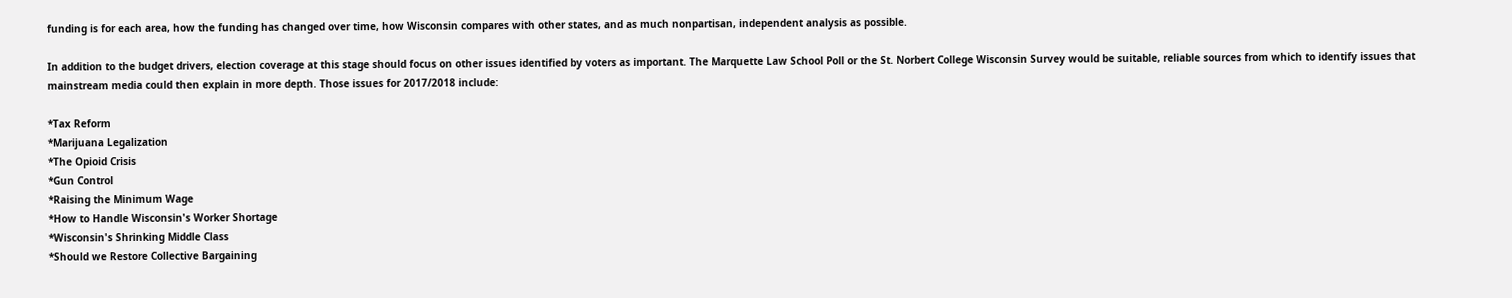funding is for each area, how the funding has changed over time, how Wisconsin compares with other states, and as much nonpartisan, independent analysis as possible.

In addition to the budget drivers, election coverage at this stage should focus on other issues identified by voters as important. The Marquette Law School Poll or the St. Norbert College Wisconsin Survey would be suitable, reliable sources from which to identify issues that mainstream media could then explain in more depth. Those issues for 2017/2018 include:

*Tax Reform
*Marijuana Legalization
*The Opioid Crisis
*Gun Control
*Raising the Minimum Wage
*How to Handle Wisconsin's Worker Shortage
*Wisconsin's Shrinking Middle Class
*Should we Restore Collective Bargaining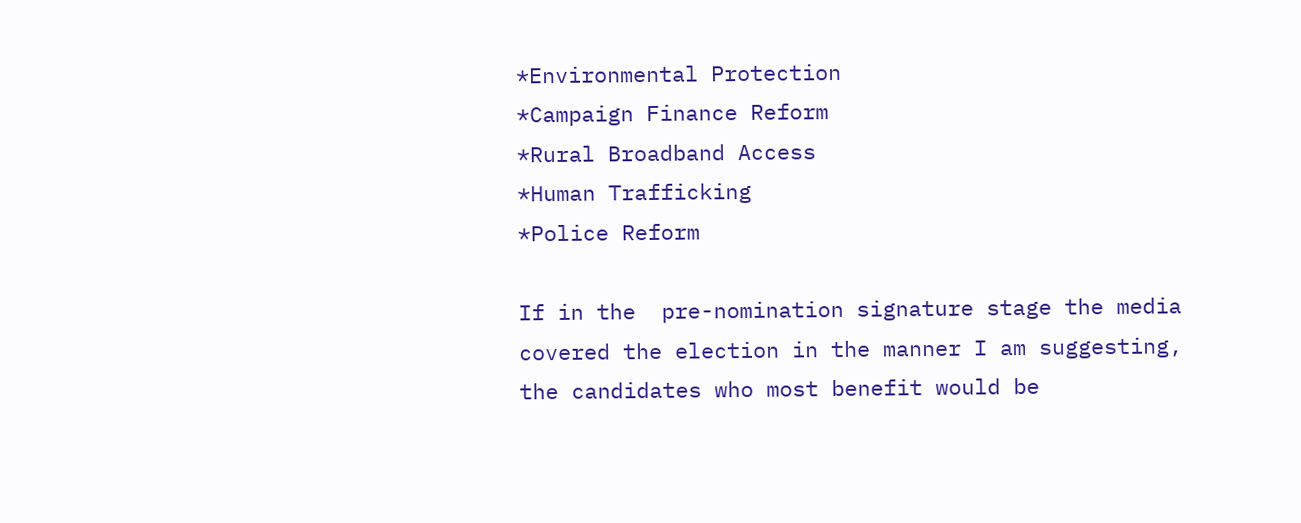*Environmental Protection
*Campaign Finance Reform
*Rural Broadband Access
*Human Trafficking
*Police Reform

If in the  pre-nomination signature stage the media covered the election in the manner I am suggesting, the candidates who most benefit would be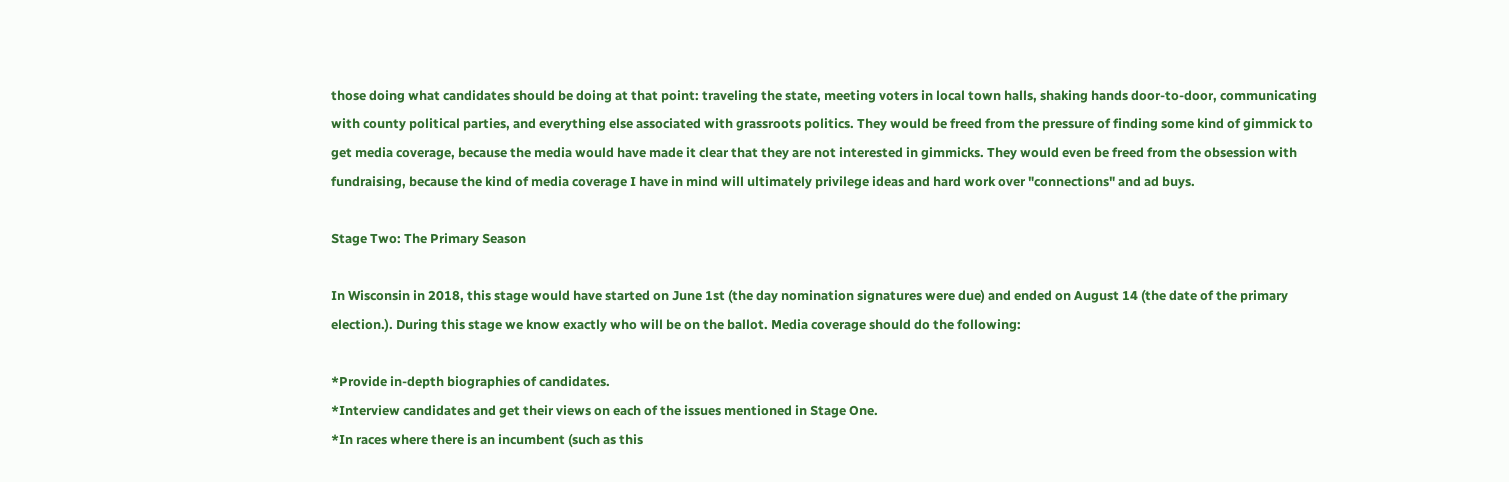those doing what candidates should be doing at that point: traveling the state, meeting voters in local town halls, shaking hands door-to-door, communicating with county political parties, and everything else associated with grassroots politics. They would be freed from the pressure of finding some kind of gimmick to get media coverage, because the media would have made it clear that they are not interested in gimmicks. They would even be freed from the obsession with fundraising, because the kind of media coverage I have in mind will ultimately privilege ideas and hard work over "connections" and ad buys.

Stage Two: The Primary Season

In Wisconsin in 2018, this stage would have started on June 1st (the day nomination signatures were due) and ended on August 14 (the date of the primary election.). During this stage we know exactly who will be on the ballot. Media coverage should do the following:

*Provide in-depth biographies of candidates.
*Interview candidates and get their views on each of the issues mentioned in Stage One.
*In races where there is an incumbent (such as this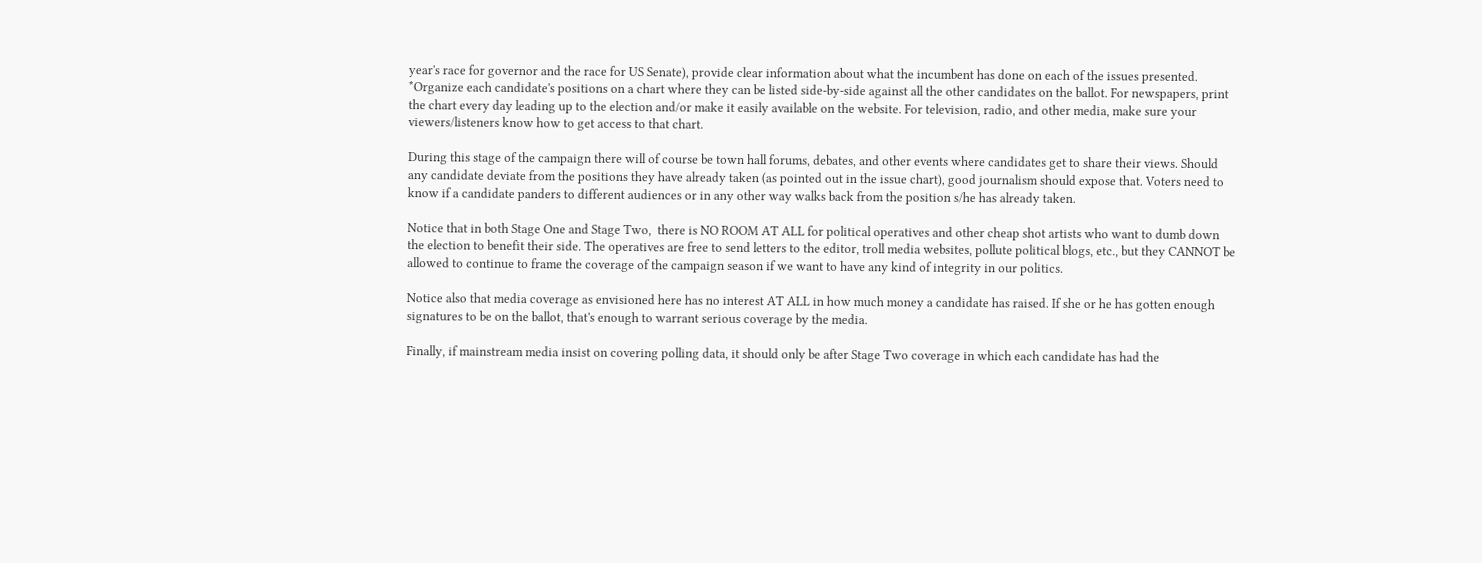year's race for governor and the race for US Senate), provide clear information about what the incumbent has done on each of the issues presented.
*Organize each candidate's positions on a chart where they can be listed side-by-side against all the other candidates on the ballot. For newspapers, print the chart every day leading up to the election and/or make it easily available on the website. For television, radio, and other media, make sure your viewers/listeners know how to get access to that chart.

During this stage of the campaign there will of course be town hall forums, debates, and other events where candidates get to share their views. Should any candidate deviate from the positions they have already taken (as pointed out in the issue chart), good journalism should expose that. Voters need to know if a candidate panders to different audiences or in any other way walks back from the position s/he has already taken.

Notice that in both Stage One and Stage Two,  there is NO ROOM AT ALL for political operatives and other cheap shot artists who want to dumb down the election to benefit their side. The operatives are free to send letters to the editor, troll media websites, pollute political blogs, etc., but they CANNOT be allowed to continue to frame the coverage of the campaign season if we want to have any kind of integrity in our politics.

Notice also that media coverage as envisioned here has no interest AT ALL in how much money a candidate has raised. If she or he has gotten enough signatures to be on the ballot, that's enough to warrant serious coverage by the media.

Finally, if mainstream media insist on covering polling data, it should only be after Stage Two coverage in which each candidate has had the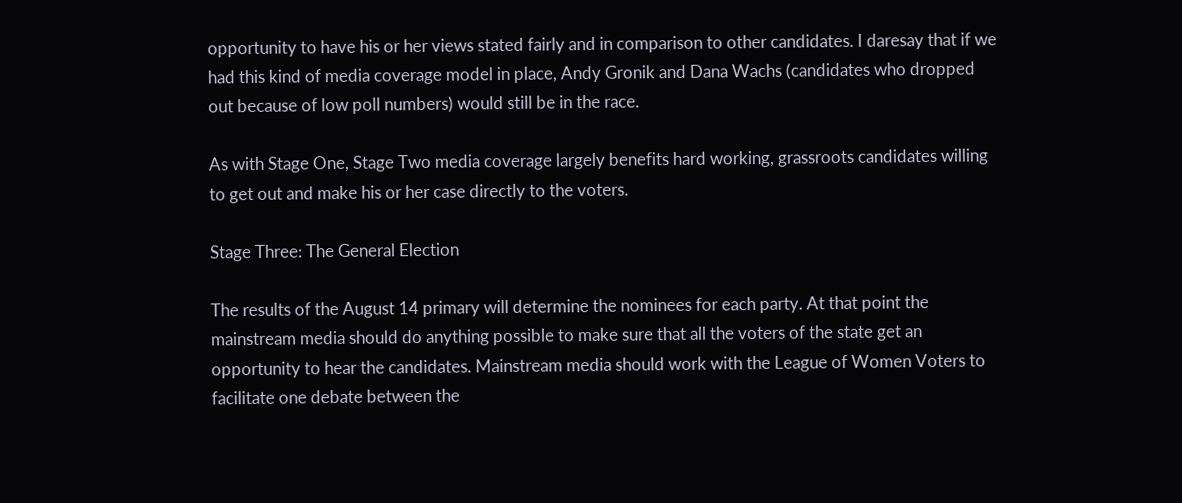opportunity to have his or her views stated fairly and in comparison to other candidates. I daresay that if we had this kind of media coverage model in place, Andy Gronik and Dana Wachs (candidates who dropped out because of low poll numbers) would still be in the race.

As with Stage One, Stage Two media coverage largely benefits hard working, grassroots candidates willing to get out and make his or her case directly to the voters.

Stage Three: The General Election

The results of the August 14 primary will determine the nominees for each party. At that point the mainstream media should do anything possible to make sure that all the voters of the state get an opportunity to hear the candidates. Mainstream media should work with the League of Women Voters to facilitate one debate between the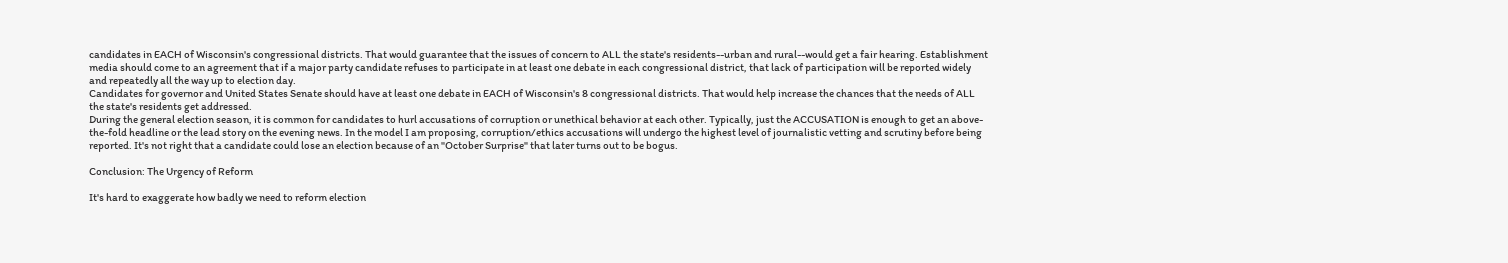candidates in EACH of Wisconsin's congressional districts. That would guarantee that the issues of concern to ALL the state's residents--urban and rural--would get a fair hearing. Establishment media should come to an agreement that if a major party candidate refuses to participate in at least one debate in each congressional district, that lack of participation will be reported widely and repeatedly all the way up to election day.
Candidates for governor and United States Senate should have at least one debate in EACH of Wisconsin's 8 congressional districts. That would help increase the chances that the needs of ALL the state's residents get addressed.
During the general election season, it is common for candidates to hurl accusations of corruption or unethical behavior at each other. Typically, just the ACCUSATION is enough to get an above-the-fold headline or the lead story on the evening news. In the model I am proposing, corruption/ethics accusations will undergo the highest level of journalistic vetting and scrutiny before being reported. It's not right that a candidate could lose an election because of an "October Surprise" that later turns out to be bogus.

Conclusion: The Urgency of Reform

It's hard to exaggerate how badly we need to reform election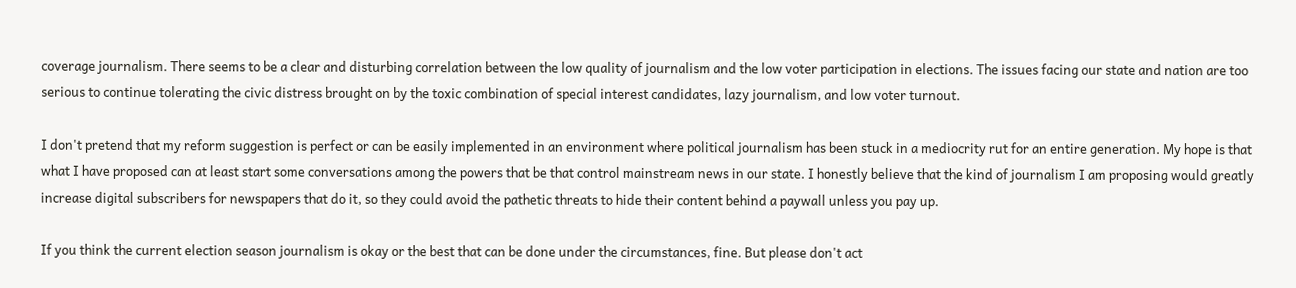coverage journalism. There seems to be a clear and disturbing correlation between the low quality of journalism and the low voter participation in elections. The issues facing our state and nation are too serious to continue tolerating the civic distress brought on by the toxic combination of special interest candidates, lazy journalism, and low voter turnout.

I don't pretend that my reform suggestion is perfect or can be easily implemented in an environment where political journalism has been stuck in a mediocrity rut for an entire generation. My hope is that what I have proposed can at least start some conversations among the powers that be that control mainstream news in our state. I honestly believe that the kind of journalism I am proposing would greatly increase digital subscribers for newspapers that do it, so they could avoid the pathetic threats to hide their content behind a paywall unless you pay up.

If you think the current election season journalism is okay or the best that can be done under the circumstances, fine. But please don't act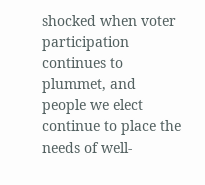shocked when voter participation continues to plummet, and people we elect continue to place the needs of well-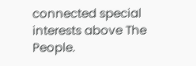connected special interests above The People.